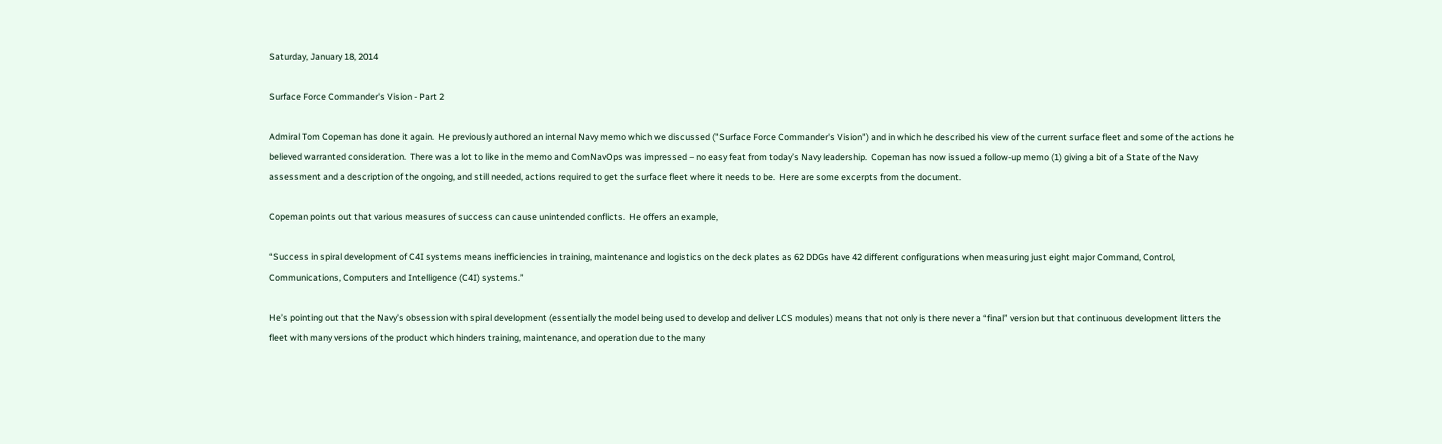Saturday, January 18, 2014

Surface Force Commander's Vision - Part 2

Admiral Tom Copeman has done it again.  He previously authored an internal Navy memo which we discussed ("Surface Force Commander's Vision") and in which he described his view of the current surface fleet and some of the actions he believed warranted consideration.  There was a lot to like in the memo and ComNavOps was impressed – no easy feat from today’s Navy leadership.  Copeman has now issued a follow-up memo (1) giving a bit of a State of the Navy assessment and a description of the ongoing, and still needed, actions required to get the surface fleet where it needs to be.  Here are some excerpts from the document.

Copeman points out that various measures of success can cause unintended conflicts.  He offers an example,

“Success in spiral development of C4I systems means inefficiencies in training, maintenance and logistics on the deck plates as 62 DDGs have 42 different configurations when measuring just eight major Command, Control, Communications, Computers and Intelligence (C4I) systems.”

He’s pointing out that the Navy’s obsession with spiral development (essentially the model being used to develop and deliver LCS modules) means that not only is there never a “final” version but that continuous development litters the fleet with many versions of the product which hinders training, maintenance, and operation due to the many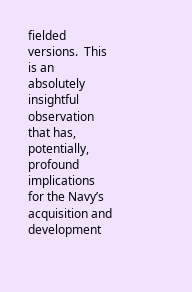fielded versions.  This is an absolutely insightful observation that has, potentially, profound implications for the Navy’s acquisition and development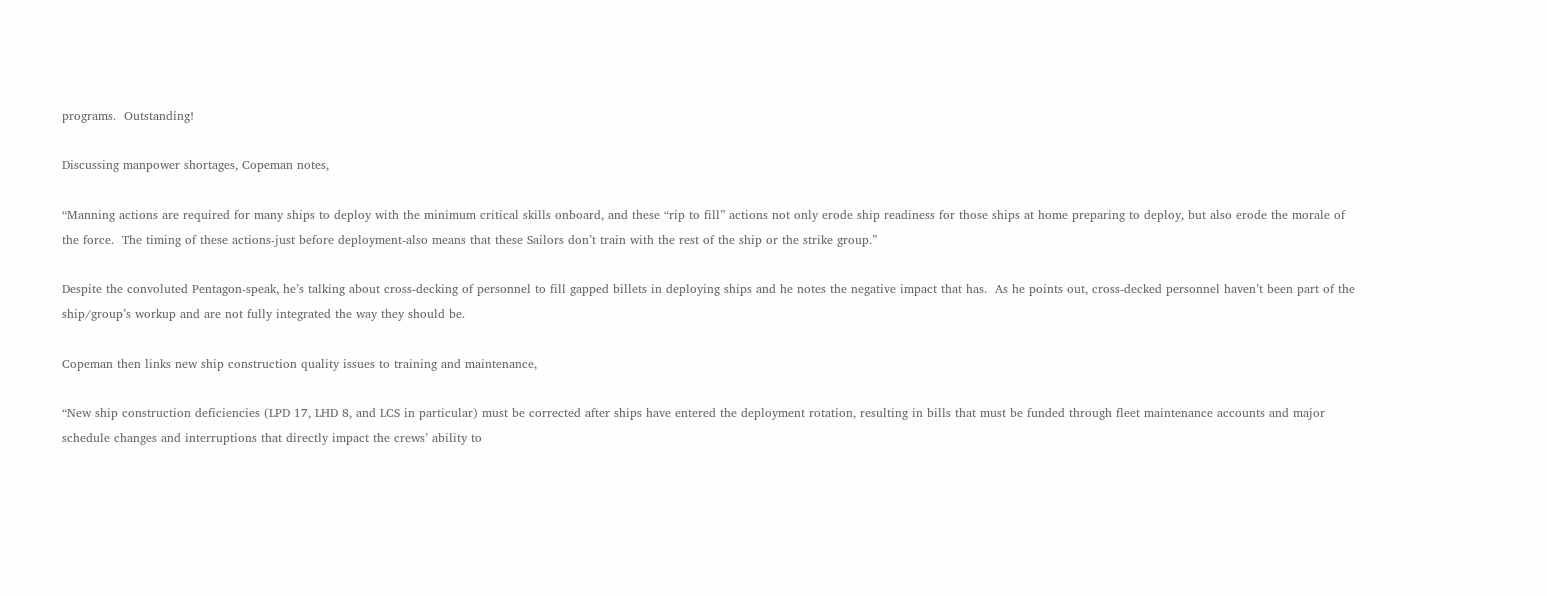programs.  Outstanding!

Discussing manpower shortages, Copeman notes,

“Manning actions are required for many ships to deploy with the minimum critical skills onboard, and these “rip to fill” actions not only erode ship readiness for those ships at home preparing to deploy, but also erode the morale of the force.  The timing of these actions-just before deployment-also means that these Sailors don’t train with the rest of the ship or the strike group.”

Despite the convoluted Pentagon-speak, he’s talking about cross-decking of personnel to fill gapped billets in deploying ships and he notes the negative impact that has.  As he points out, cross-decked personnel haven’t been part of the ship/group’s workup and are not fully integrated the way they should be.

Copeman then links new ship construction quality issues to training and maintenance,

“New ship construction deficiencies (LPD 17, LHD 8, and LCS in particular) must be corrected after ships have entered the deployment rotation, resulting in bills that must be funded through fleet maintenance accounts and major schedule changes and interruptions that directly impact the crews’ ability to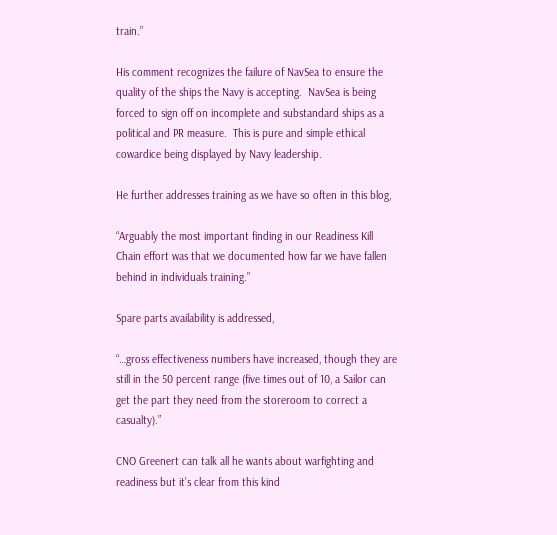train.”

His comment recognizes the failure of NavSea to ensure the quality of the ships the Navy is accepting.  NavSea is being forced to sign off on incomplete and substandard ships as a political and PR measure.  This is pure and simple ethical cowardice being displayed by Navy leadership.

He further addresses training as we have so often in this blog,

“Arguably the most important finding in our Readiness Kill Chain effort was that we documented how far we have fallen behind in individuals training.”

Spare parts availability is addressed,

“…gross effectiveness numbers have increased, though they are still in the 50 percent range (five times out of 10, a Sailor can get the part they need from the storeroom to correct a casualty).”

CNO Greenert can talk all he wants about warfighting and readiness but it’s clear from this kind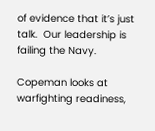of evidence that it’s just talk.  Our leadership is failing the Navy.

Copeman looks at warfighting readiness,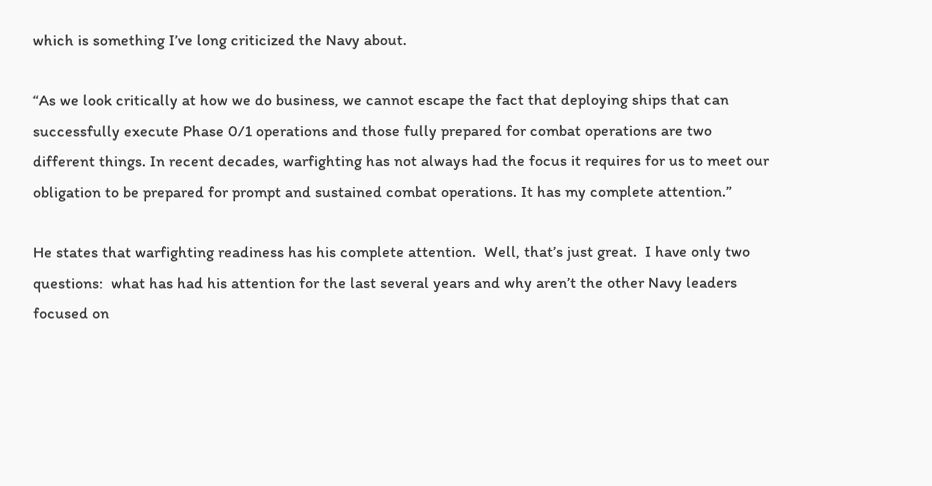which is something I’ve long criticized the Navy about.

“As we look critically at how we do business, we cannot escape the fact that deploying ships that can successfully execute Phase 0/1 operations and those fully prepared for combat operations are two different things. In recent decades, warfighting has not always had the focus it requires for us to meet our obligation to be prepared for prompt and sustained combat operations. It has my complete attention.”

He states that warfighting readiness has his complete attention.  Well, that’s just great.  I have only two questions:  what has had his attention for the last several years and why aren’t the other Navy leaders focused on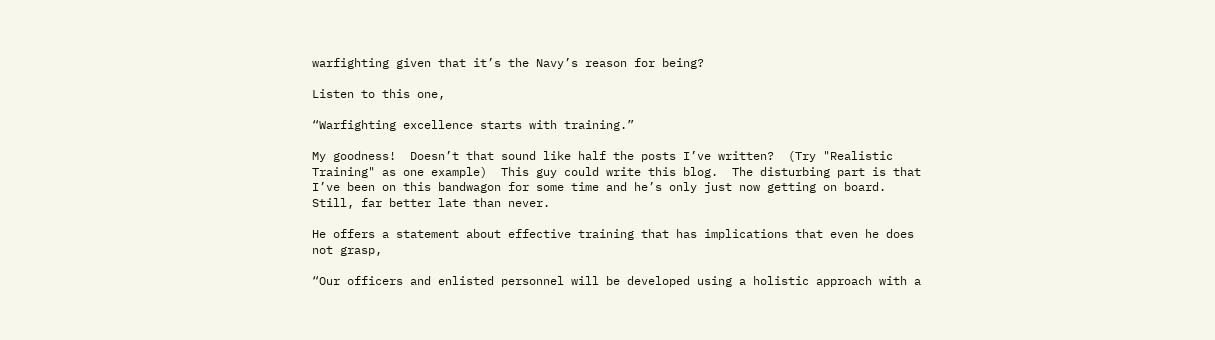warfighting given that it’s the Navy’s reason for being?

Listen to this one,

“Warfighting excellence starts with training.”

My goodness!  Doesn’t that sound like half the posts I’ve written?  (Try "Realistic Training" as one example)  This guy could write this blog.  The disturbing part is that I’ve been on this bandwagon for some time and he’s only just now getting on board.  Still, far better late than never.

He offers a statement about effective training that has implications that even he does not grasp,

“Our officers and enlisted personnel will be developed using a holistic approach with a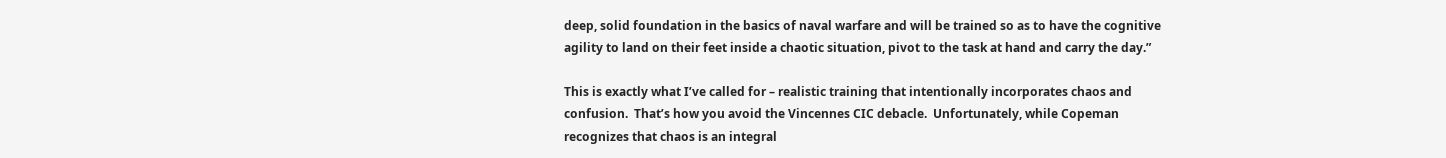deep, solid foundation in the basics of naval warfare and will be trained so as to have the cognitive agility to land on their feet inside a chaotic situation, pivot to the task at hand and carry the day.”

This is exactly what I’ve called for – realistic training that intentionally incorporates chaos and confusion.  That’s how you avoid the Vincennes CIC debacle.  Unfortunately, while Copeman recognizes that chaos is an integral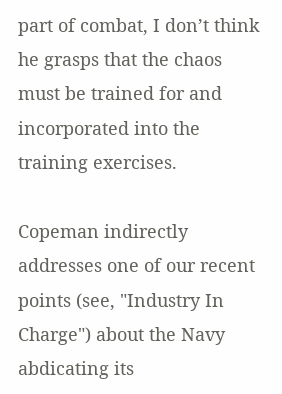part of combat, I don’t think he grasps that the chaos must be trained for and incorporated into the training exercises.

Copeman indirectly addresses one of our recent points (see, "Industry In Charge") about the Navy abdicating its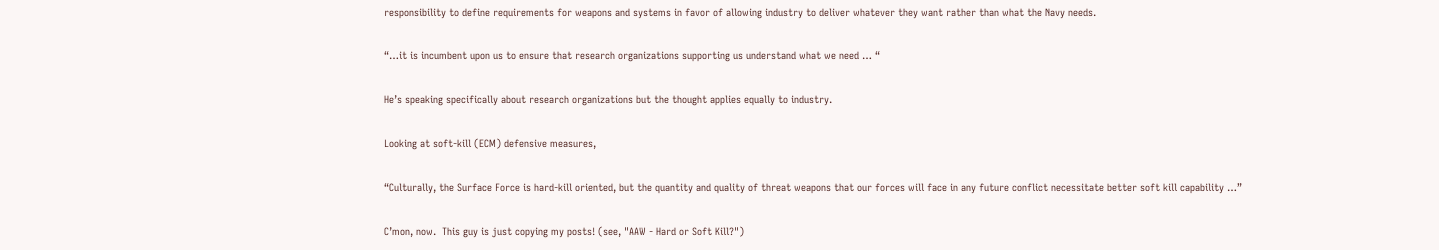responsibility to define requirements for weapons and systems in favor of allowing industry to deliver whatever they want rather than what the Navy needs.

“…it is incumbent upon us to ensure that research organizations supporting us understand what we need … “

He’s speaking specifically about research organizations but the thought applies equally to industry.

Looking at soft-kill (ECM) defensive measures,

“Culturally, the Surface Force is hard-kill oriented, but the quantity and quality of threat weapons that our forces will face in any future conflict necessitate better soft kill capability …”

C’mon, now.  This guy is just copying my posts! (see, "AAW - Hard or Soft Kill?")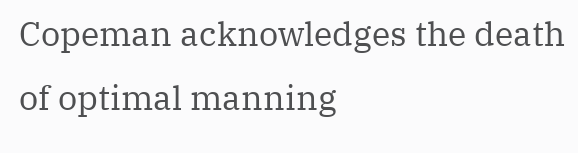Copeman acknowledges the death of optimal manning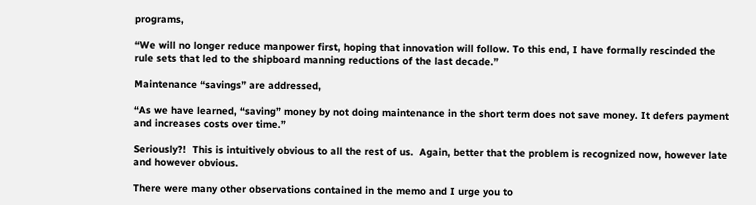programs,

“We will no longer reduce manpower first, hoping that innovation will follow. To this end, I have formally rescinded the rule sets that led to the shipboard manning reductions of the last decade.”

Maintenance “savings” are addressed,

“As we have learned, “saving” money by not doing maintenance in the short term does not save money. It defers payment and increases costs over time.”

Seriously?!  This is intuitively obvious to all the rest of us.  Again, better that the problem is recognized now, however late and however obvious.

There were many other observations contained in the memo and I urge you to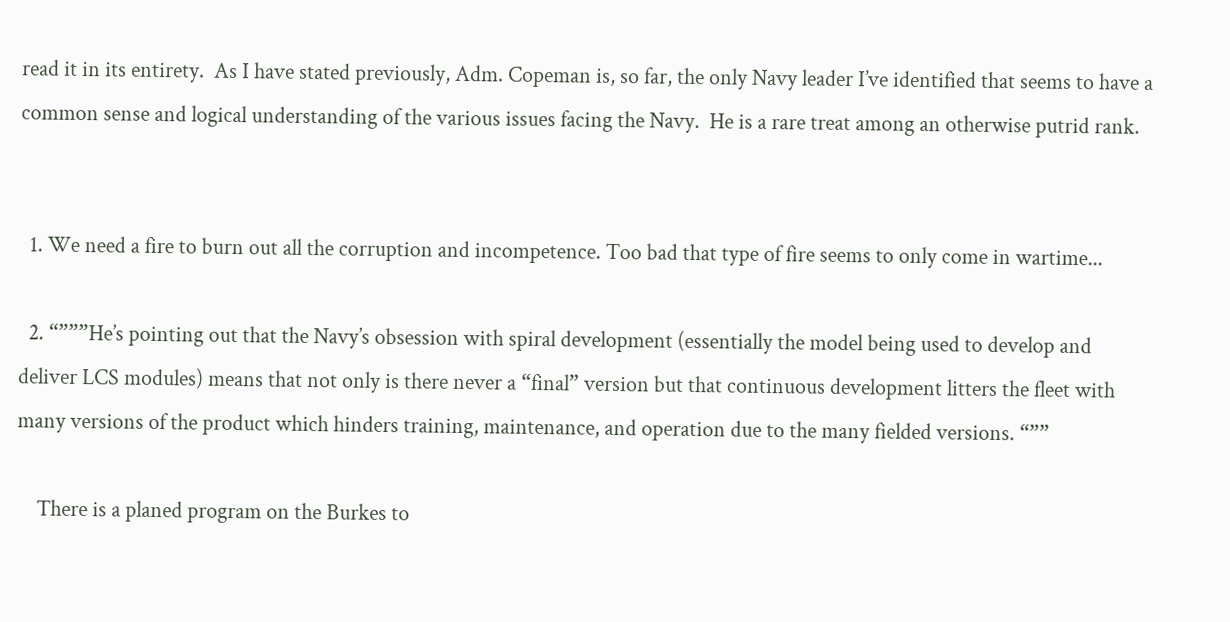read it in its entirety.  As I have stated previously, Adm. Copeman is, so far, the only Navy leader I’ve identified that seems to have a common sense and logical understanding of the various issues facing the Navy.  He is a rare treat among an otherwise putrid rank.


  1. We need a fire to burn out all the corruption and incompetence. Too bad that type of fire seems to only come in wartime...

  2. “”””He’s pointing out that the Navy’s obsession with spiral development (essentially the model being used to develop and deliver LCS modules) means that not only is there never a “final” version but that continuous development litters the fleet with many versions of the product which hinders training, maintenance, and operation due to the many fielded versions. “””

    There is a planed program on the Burkes to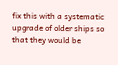fix this with a systematic upgrade of older ships so that they would be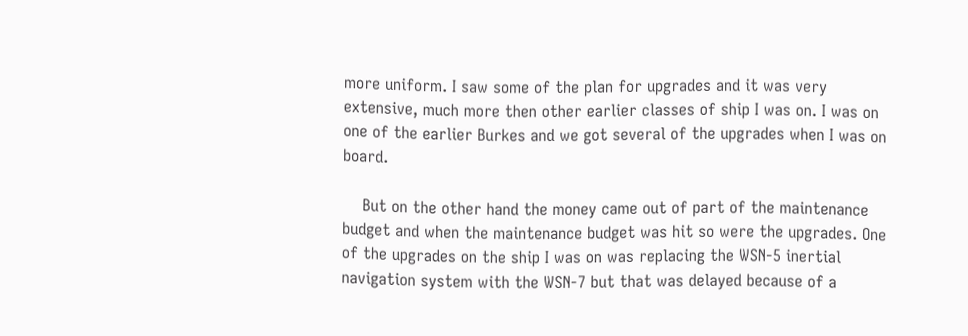more uniform. I saw some of the plan for upgrades and it was very extensive, much more then other earlier classes of ship I was on. I was on one of the earlier Burkes and we got several of the upgrades when I was on board.

    But on the other hand the money came out of part of the maintenance budget and when the maintenance budget was hit so were the upgrades. One of the upgrades on the ship I was on was replacing the WSN-5 inertial navigation system with the WSN-7 but that was delayed because of a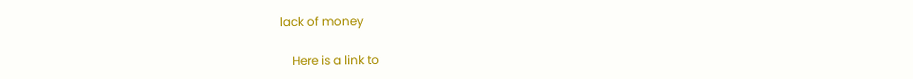lack of money

    Here is a link to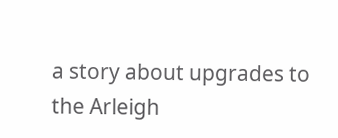a story about upgrades to the Arleigh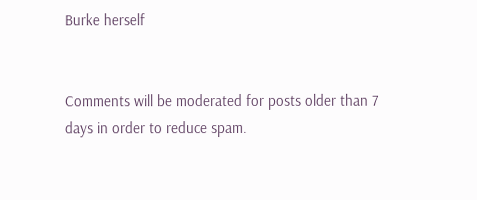Burke herself


Comments will be moderated for posts older than 7 days in order to reduce spam.